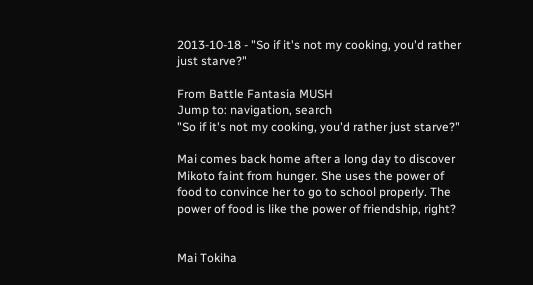2013-10-18 - "So if it's not my cooking, you'd rather just starve?"

From Battle Fantasia MUSH
Jump to: navigation, search
"So if it's not my cooking, you'd rather just starve?"

Mai comes back home after a long day to discover Mikoto faint from hunger. She uses the power of food to convince her to go to school properly. The power of food is like the power of friendship, right?


Mai Tokiha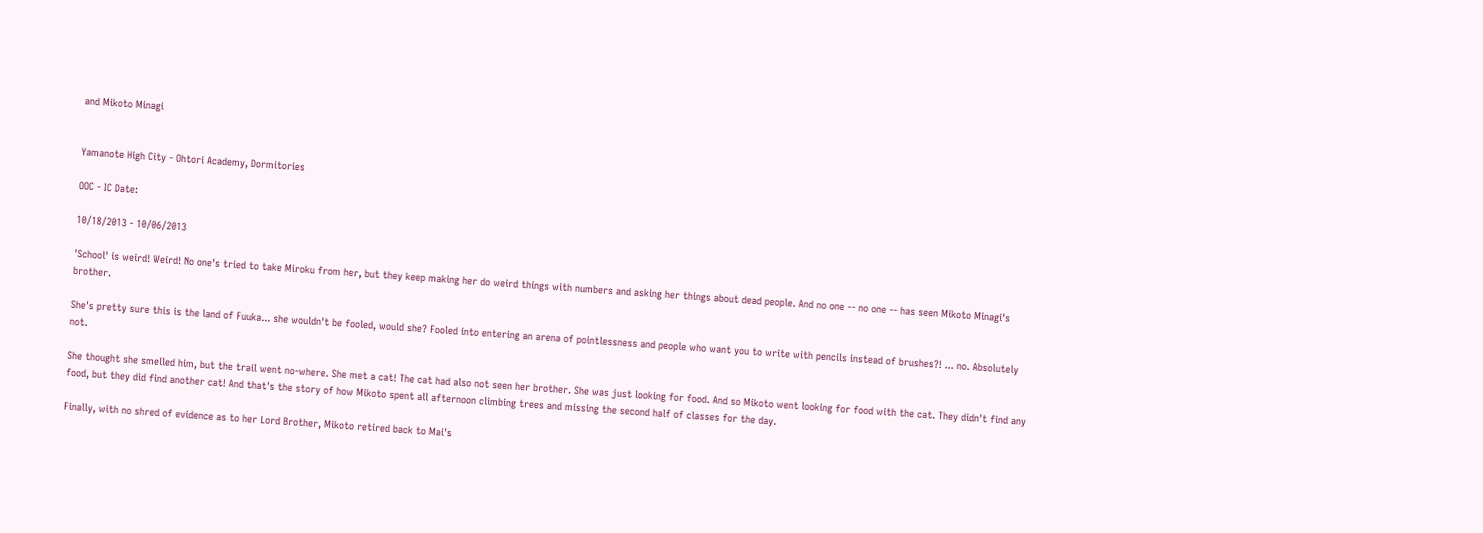and Mikoto Minagi


Yamanote High City - Ohtori Academy, Dormitories

OOC - IC Date:

10/18/2013 - 10/06/2013

'School' is weird! Weird! No one's tried to take Miroku from her, but they keep making her do weird things with numbers and asking her things about dead people. And no one -- no one -- has seen Mikoto Minagi's brother.

She's pretty sure this is the land of Fuuka... she wouldn't be fooled, would she? Fooled into entering an arena of pointlessness and people who want you to write with pencils instead of brushes?! ... no. Absolutely not.

She thought she smelled him, but the trail went no-where. She met a cat! The cat had also not seen her brother. She was just looking for food. And so Mikoto went looking for food with the cat. They didn't find any food, but they did find another cat! And that's the story of how Mikoto spent all afternoon climbing trees and missing the second half of classes for the day.

Finally, with no shred of evidence as to her Lord Brother, Mikoto retired back to Mai's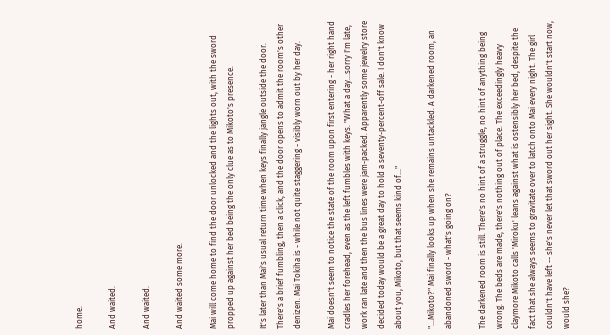home.

And waited.

And waited.

And waited some more.

Mai will come home to find the door unlocked and the lights out, with the sword propped up against her bed being the only clue as to Mikoto's presence.

It's later than Mai's usual return time when keys finally jangle outside the door. There's a brief fumbling, then a click, and the door opens to admit the room's other denizen. Mai Tokiha is - while not quite staggering - visibly worn out by her day.

Mai doesn't seem to notice the state of the room upon first entering - her right hand cradles her forehead, even as the left fumbles with keys. "What a day...sorry I'm late, work ran late and then the bus lines were jam-packed. Apparently some jewelry store decided today would be a great day to hold a seventy-percent-off sale. I don't know about you, Mikoto, but that seems kind of..."

"...Mikoto?" Mai finally looks up when she remains untackled. A darkened room, an abandoned sword - what's going on?

The darkened room is still. There's no hint of a struggle, no hint of anything being wrong. The beds are made, there's nothing out of place. The exceedingly heavy claymore Mikoto calls 'Miroku' leans against what is ostensibly her bed, despite the fact that she always seems to gravitate over to latch onto Mai every night. The girl couldn't have left -- she's never let that sword out her sight. She wouldn't start now, would she?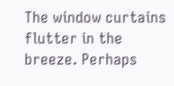The window curtains flutter in the breeze. Perhaps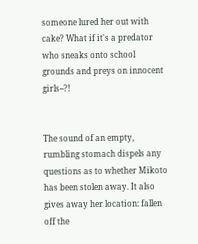someone lured her out with cake? What if it's a predator who sneaks onto school grounds and preys on innocent girls--?!


The sound of an empty, rumbling stomach dispels any questions as to whether Mikoto has been stolen away. It also gives away her location: fallen off the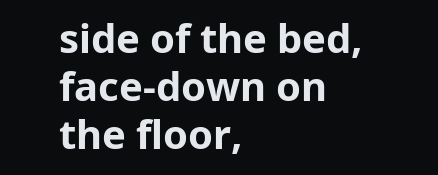side of the bed, face-down on the floor,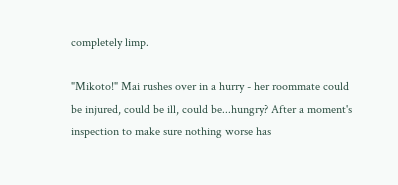completely limp.

"Mikoto!" Mai rushes over in a hurry - her roommate could be injured, could be ill, could be...hungry? After a moment's inspection to make sure nothing worse has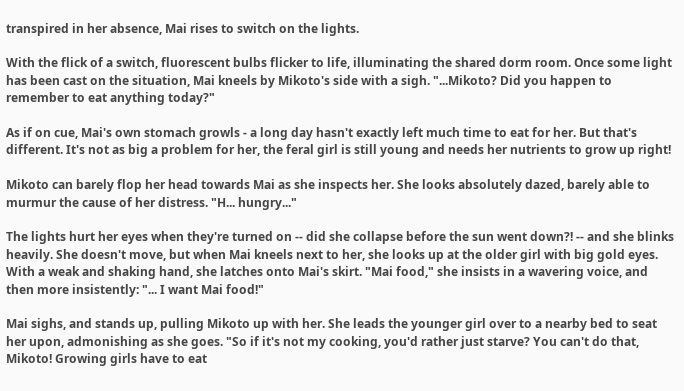transpired in her absence, Mai rises to switch on the lights.

With the flick of a switch, fluorescent bulbs flicker to life, illuminating the shared dorm room. Once some light has been cast on the situation, Mai kneels by Mikoto's side with a sigh. "...Mikoto? Did you happen to remember to eat anything today?"

As if on cue, Mai's own stomach growls - a long day hasn't exactly left much time to eat for her. But that's different. It's not as big a problem for her, the feral girl is still young and needs her nutrients to grow up right!

Mikoto can barely flop her head towards Mai as she inspects her. She looks absolutely dazed, barely able to murmur the cause of her distress. "H... hungry..."

The lights hurt her eyes when they're turned on -- did she collapse before the sun went down?! -- and she blinks heavily. She doesn't move, but when Mai kneels next to her, she looks up at the older girl with big gold eyes. With a weak and shaking hand, she latches onto Mai's skirt. "Mai food," she insists in a wavering voice, and then more insistently: "... I want Mai food!"

Mai sighs, and stands up, pulling Mikoto up with her. She leads the younger girl over to a nearby bed to seat her upon, admonishing as she goes. "So if it's not my cooking, you'd rather just starve? You can't do that, Mikoto! Growing girls have to eat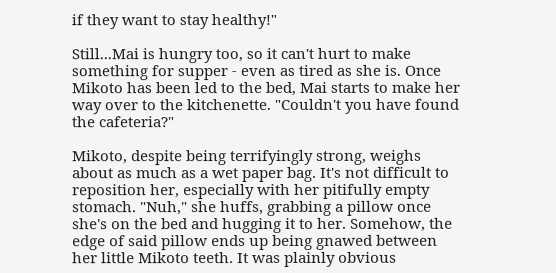if they want to stay healthy!"

Still...Mai is hungry too, so it can't hurt to make something for supper - even as tired as she is. Once Mikoto has been led to the bed, Mai starts to make her way over to the kitchenette. "Couldn't you have found the cafeteria?"

Mikoto, despite being terrifyingly strong, weighs about as much as a wet paper bag. It's not difficult to reposition her, especially with her pitifully empty stomach. "Nuh," she huffs, grabbing a pillow once she's on the bed and hugging it to her. Somehow, the edge of said pillow ends up being gnawed between her little Mikoto teeth. It was plainly obvious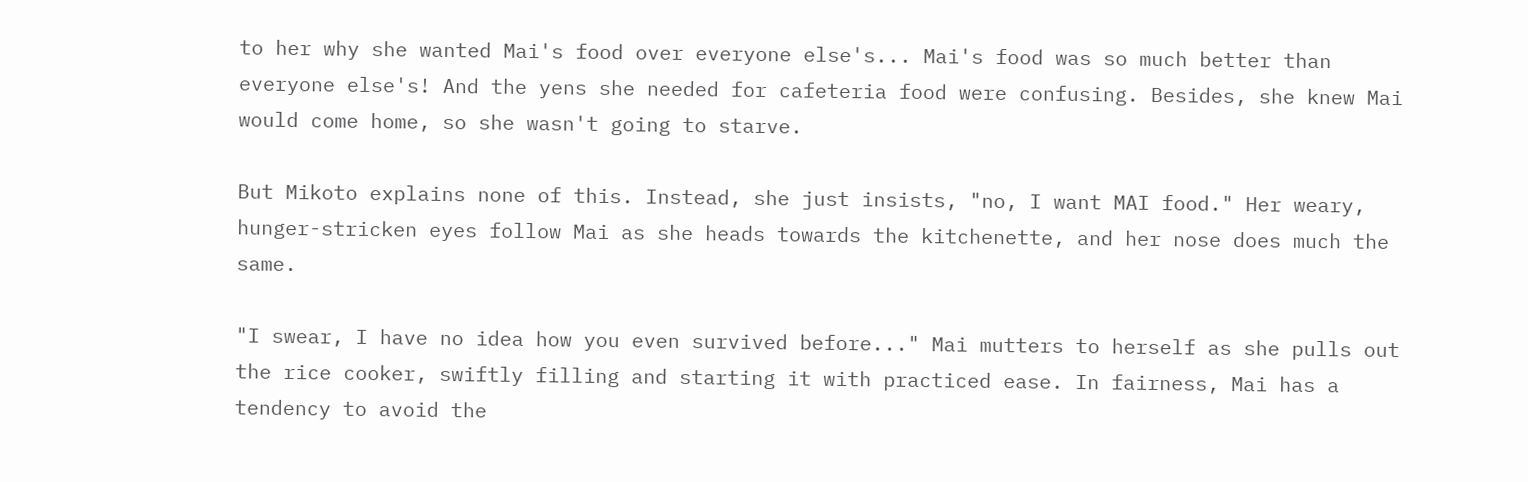to her why she wanted Mai's food over everyone else's... Mai's food was so much better than everyone else's! And the yens she needed for cafeteria food were confusing. Besides, she knew Mai would come home, so she wasn't going to starve.

But Mikoto explains none of this. Instead, she just insists, "no, I want MAI food." Her weary, hunger-stricken eyes follow Mai as she heads towards the kitchenette, and her nose does much the same.

"I swear, I have no idea how you even survived before..." Mai mutters to herself as she pulls out the rice cooker, swiftly filling and starting it with practiced ease. In fairness, Mai has a tendency to avoid the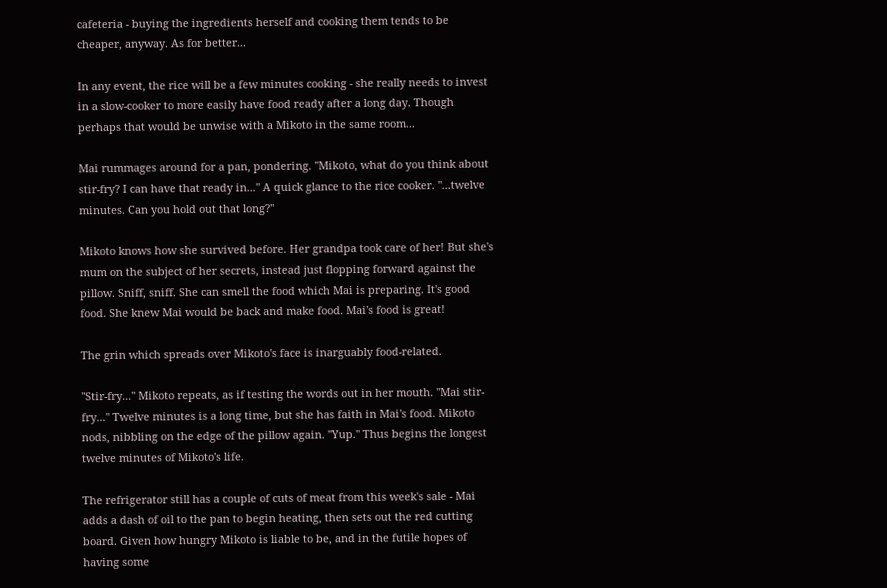cafeteria - buying the ingredients herself and cooking them tends to be cheaper, anyway. As for better...

In any event, the rice will be a few minutes cooking - she really needs to invest in a slow-cooker to more easily have food ready after a long day. Though perhaps that would be unwise with a Mikoto in the same room...

Mai rummages around for a pan, pondering. "Mikoto, what do you think about stir-fry? I can have that ready in..." A quick glance to the rice cooker. "...twelve minutes. Can you hold out that long?"

Mikoto knows how she survived before. Her grandpa took care of her! But she's mum on the subject of her secrets, instead just flopping forward against the pillow. Sniff, sniff. She can smell the food which Mai is preparing. It's good food. She knew Mai would be back and make food. Mai's food is great!

The grin which spreads over Mikoto's face is inarguably food-related.

"Stir-fry..." Mikoto repeats, as if testing the words out in her mouth. "Mai stir-fry..." Twelve minutes is a long time, but she has faith in Mai's food. Mikoto nods, nibbling on the edge of the pillow again. "Yup." Thus begins the longest twelve minutes of Mikoto's life.

The refrigerator still has a couple of cuts of meat from this week's sale - Mai adds a dash of oil to the pan to begin heating, then sets out the red cutting board. Given how hungry Mikoto is liable to be, and in the futile hopes of having some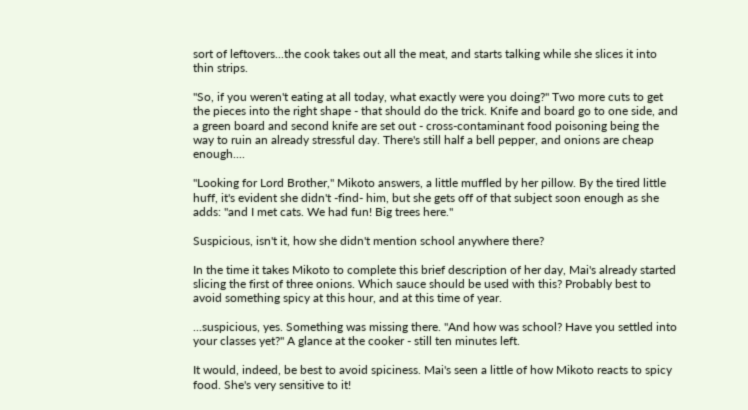sort of leftovers...the cook takes out all the meat, and starts talking while she slices it into thin strips.

"So, if you weren't eating at all today, what exactly were you doing?" Two more cuts to get the pieces into the right shape - that should do the trick. Knife and board go to one side, and a green board and second knife are set out - cross-contaminant food poisoning being the way to ruin an already stressful day. There's still half a bell pepper, and onions are cheap enough....

"Looking for Lord Brother," Mikoto answers, a little muffled by her pillow. By the tired little huff, it's evident she didn't -find- him, but she gets off of that subject soon enough as she adds: "and I met cats. We had fun! Big trees here."

Suspicious, isn't it, how she didn't mention school anywhere there?

In the time it takes Mikoto to complete this brief description of her day, Mai's already started slicing the first of three onions. Which sauce should be used with this? Probably best to avoid something spicy at this hour, and at this time of year.

...suspicious, yes. Something was missing there. "And how was school? Have you settled into your classes yet?" A glance at the cooker - still ten minutes left.

It would, indeed, be best to avoid spiciness. Mai's seen a little of how Mikoto reacts to spicy food. She's very sensitive to it!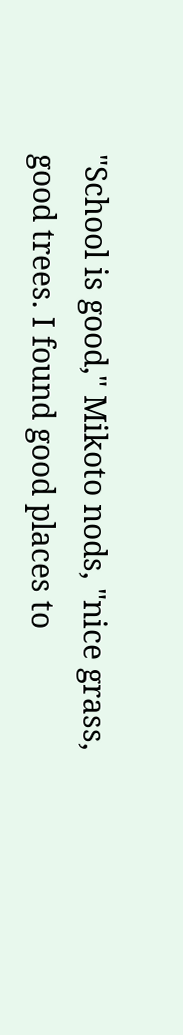"School is good," Mikoto nods, "nice grass, good trees. I found good places to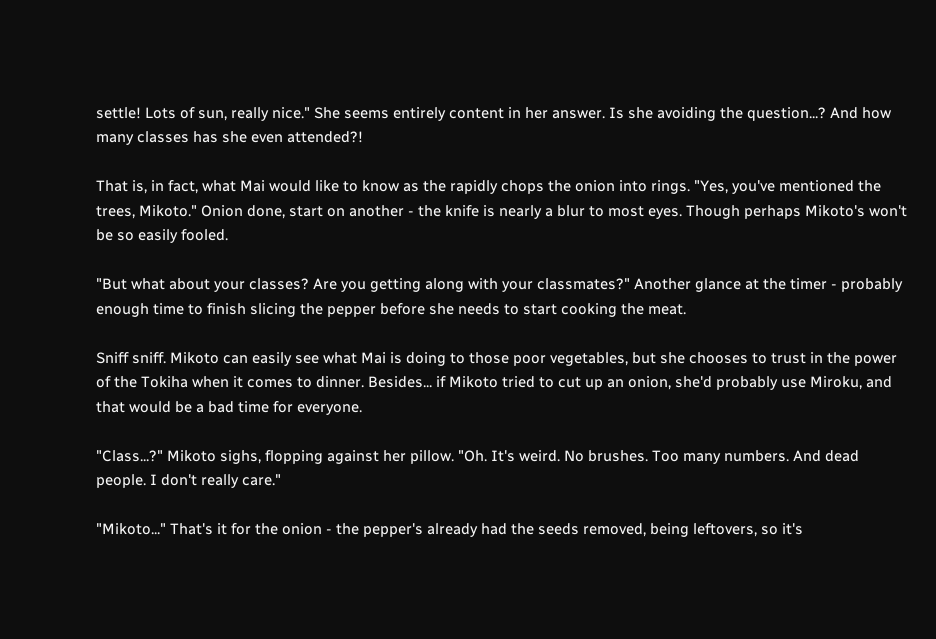settle! Lots of sun, really nice." She seems entirely content in her answer. Is she avoiding the question...? And how many classes has she even attended?!

That is, in fact, what Mai would like to know as the rapidly chops the onion into rings. "Yes, you've mentioned the trees, Mikoto." Onion done, start on another - the knife is nearly a blur to most eyes. Though perhaps Mikoto's won't be so easily fooled.

"But what about your classes? Are you getting along with your classmates?" Another glance at the timer - probably enough time to finish slicing the pepper before she needs to start cooking the meat.

Sniff sniff. Mikoto can easily see what Mai is doing to those poor vegetables, but she chooses to trust in the power of the Tokiha when it comes to dinner. Besides... if Mikoto tried to cut up an onion, she'd probably use Miroku, and that would be a bad time for everyone.

"Class...?" Mikoto sighs, flopping against her pillow. "Oh. It's weird. No brushes. Too many numbers. And dead people. I don't really care."

"Mikoto..." That's it for the onion - the pepper's already had the seeds removed, being leftovers, so it's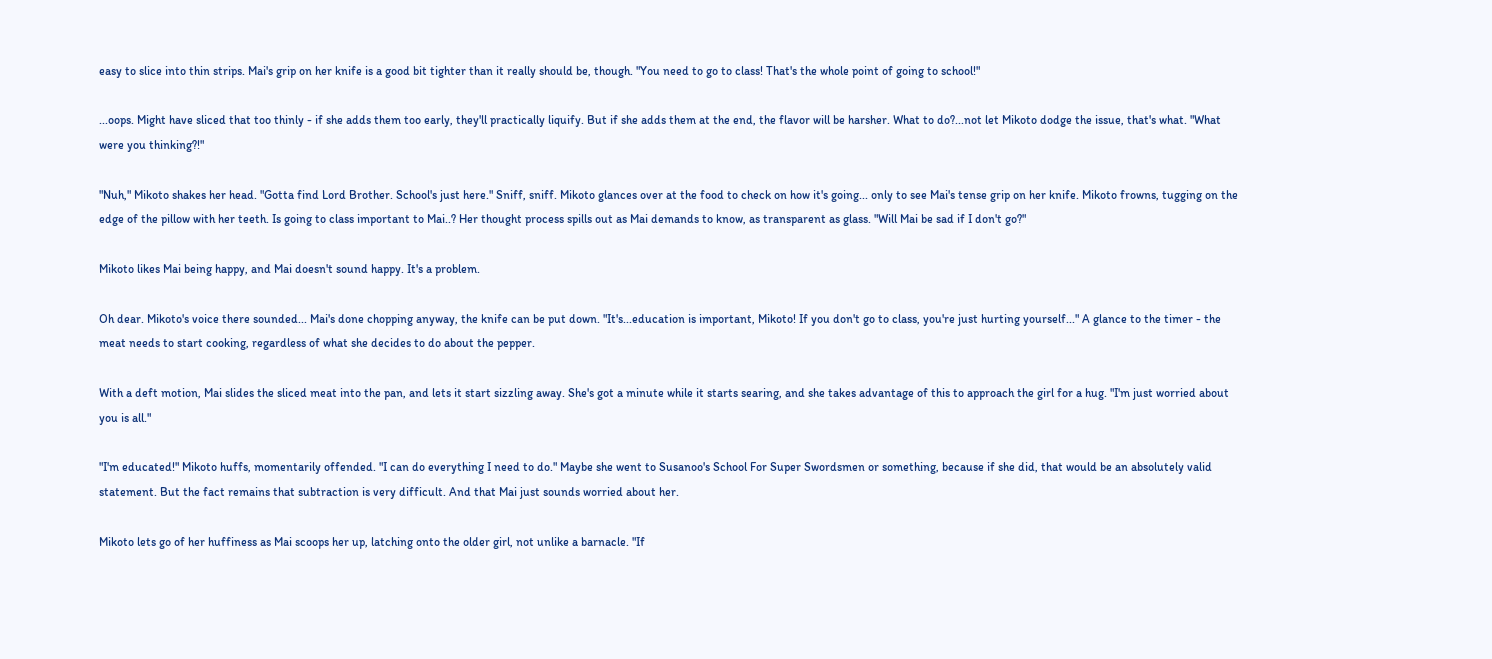easy to slice into thin strips. Mai's grip on her knife is a good bit tighter than it really should be, though. "You need to go to class! That's the whole point of going to school!"

...oops. Might have sliced that too thinly - if she adds them too early, they'll practically liquify. But if she adds them at the end, the flavor will be harsher. What to do?...not let Mikoto dodge the issue, that's what. "What were you thinking?!"

"Nuh," Mikoto shakes her head. "Gotta find Lord Brother. School's just here." Sniff, sniff. Mikoto glances over at the food to check on how it's going... only to see Mai's tense grip on her knife. Mikoto frowns, tugging on the edge of the pillow with her teeth. Is going to class important to Mai..? Her thought process spills out as Mai demands to know, as transparent as glass. "Will Mai be sad if I don't go?"

Mikoto likes Mai being happy, and Mai doesn't sound happy. It's a problem.

Oh dear. Mikoto's voice there sounded... Mai's done chopping anyway, the knife can be put down. "It's...education is important, Mikoto! If you don't go to class, you're just hurting yourself..." A glance to the timer - the meat needs to start cooking, regardless of what she decides to do about the pepper.

With a deft motion, Mai slides the sliced meat into the pan, and lets it start sizzling away. She's got a minute while it starts searing, and she takes advantage of this to approach the girl for a hug. "I'm just worried about you is all."

"I'm educated!" Mikoto huffs, momentarily offended. "I can do everything I need to do." Maybe she went to Susanoo's School For Super Swordsmen or something, because if she did, that would be an absolutely valid statement. But the fact remains that subtraction is very difficult. And that Mai just sounds worried about her.

Mikoto lets go of her huffiness as Mai scoops her up, latching onto the older girl, not unlike a barnacle. "If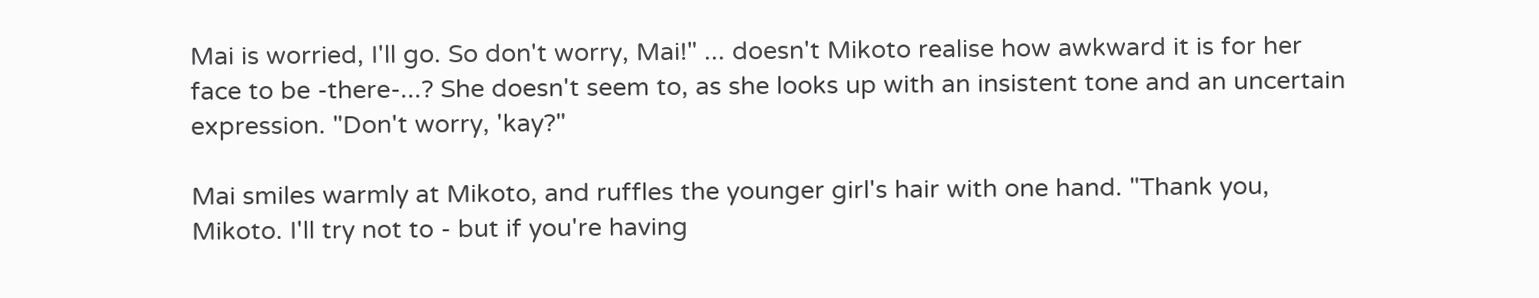Mai is worried, I'll go. So don't worry, Mai!" ... doesn't Mikoto realise how awkward it is for her face to be -there-...? She doesn't seem to, as she looks up with an insistent tone and an uncertain expression. "Don't worry, 'kay?"

Mai smiles warmly at Mikoto, and ruffles the younger girl's hair with one hand. "Thank you, Mikoto. I'll try not to - but if you're having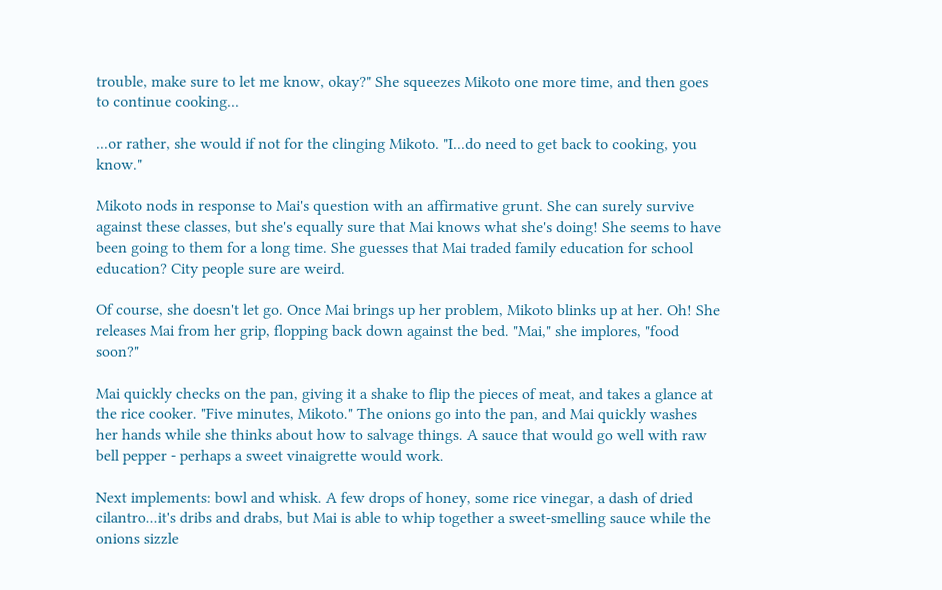trouble, make sure to let me know, okay?" She squeezes Mikoto one more time, and then goes to continue cooking...

...or rather, she would if not for the clinging Mikoto. "I...do need to get back to cooking, you know."

Mikoto nods in response to Mai's question with an affirmative grunt. She can surely survive against these classes, but she's equally sure that Mai knows what she's doing! She seems to have been going to them for a long time. She guesses that Mai traded family education for school education? City people sure are weird.

Of course, she doesn't let go. Once Mai brings up her problem, Mikoto blinks up at her. Oh! She releases Mai from her grip, flopping back down against the bed. "Mai," she implores, "food soon?"

Mai quickly checks on the pan, giving it a shake to flip the pieces of meat, and takes a glance at the rice cooker. "Five minutes, Mikoto." The onions go into the pan, and Mai quickly washes her hands while she thinks about how to salvage things. A sauce that would go well with raw bell pepper - perhaps a sweet vinaigrette would work.

Next implements: bowl and whisk. A few drops of honey, some rice vinegar, a dash of dried cilantro...it's dribs and drabs, but Mai is able to whip together a sweet-smelling sauce while the onions sizzle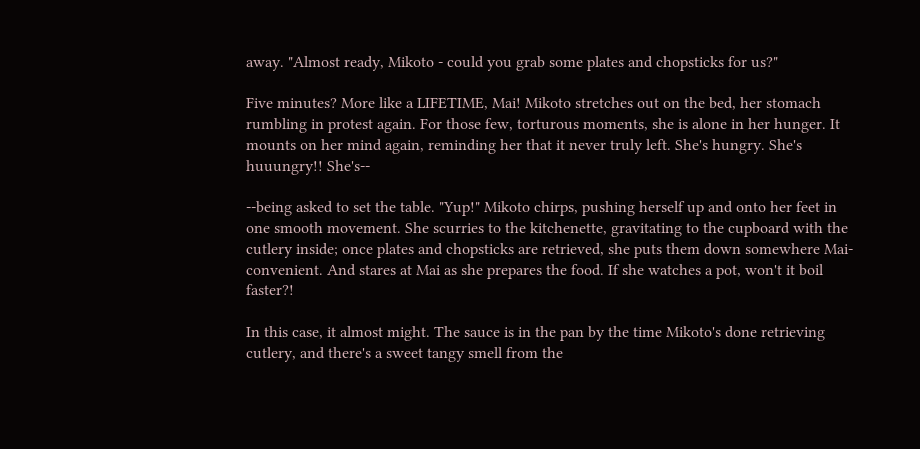away. "Almost ready, Mikoto - could you grab some plates and chopsticks for us?"

Five minutes? More like a LIFETIME, Mai! Mikoto stretches out on the bed, her stomach rumbling in protest again. For those few, torturous moments, she is alone in her hunger. It mounts on her mind again, reminding her that it never truly left. She's hungry. She's huuungry!! She's--

--being asked to set the table. "Yup!" Mikoto chirps, pushing herself up and onto her feet in one smooth movement. She scurries to the kitchenette, gravitating to the cupboard with the cutlery inside; once plates and chopsticks are retrieved, she puts them down somewhere Mai-convenient. And stares at Mai as she prepares the food. If she watches a pot, won't it boil faster?!

In this case, it almost might. The sauce is in the pan by the time Mikoto's done retrieving cutlery, and there's a sweet tangy smell from the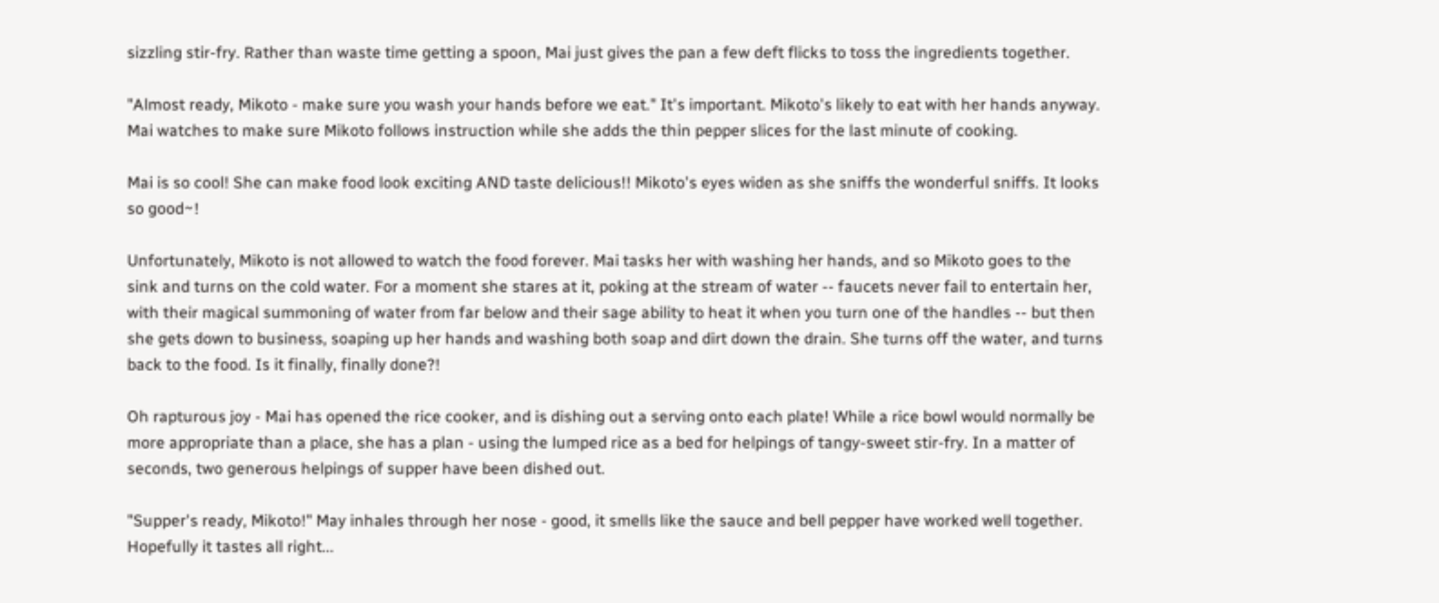sizzling stir-fry. Rather than waste time getting a spoon, Mai just gives the pan a few deft flicks to toss the ingredients together.

"Almost ready, Mikoto - make sure you wash your hands before we eat." It's important. Mikoto's likely to eat with her hands anyway. Mai watches to make sure Mikoto follows instruction while she adds the thin pepper slices for the last minute of cooking.

Mai is so cool! She can make food look exciting AND taste delicious!! Mikoto's eyes widen as she sniffs the wonderful sniffs. It looks so good~!

Unfortunately, Mikoto is not allowed to watch the food forever. Mai tasks her with washing her hands, and so Mikoto goes to the sink and turns on the cold water. For a moment she stares at it, poking at the stream of water -- faucets never fail to entertain her, with their magical summoning of water from far below and their sage ability to heat it when you turn one of the handles -- but then she gets down to business, soaping up her hands and washing both soap and dirt down the drain. She turns off the water, and turns back to the food. Is it finally, finally done?!

Oh rapturous joy - Mai has opened the rice cooker, and is dishing out a serving onto each plate! While a rice bowl would normally be more appropriate than a place, she has a plan - using the lumped rice as a bed for helpings of tangy-sweet stir-fry. In a matter of seconds, two generous helpings of supper have been dished out.

"Supper's ready, Mikoto!" May inhales through her nose - good, it smells like the sauce and bell pepper have worked well together. Hopefully it tastes all right...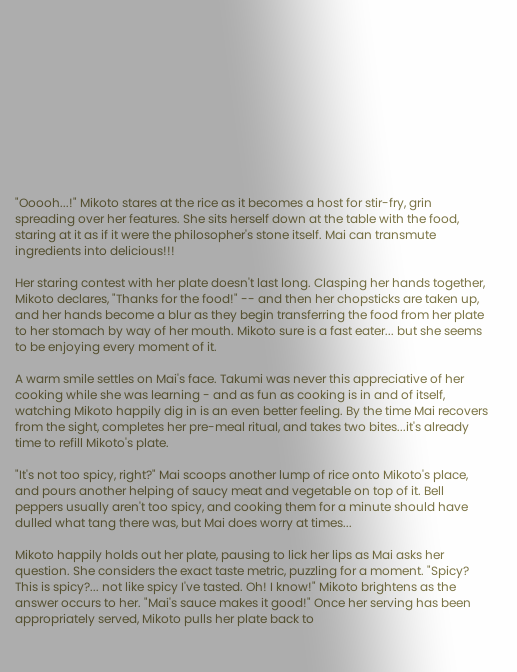"Ooooh...!" Mikoto stares at the rice as it becomes a host for stir-fry, grin spreading over her features. She sits herself down at the table with the food, staring at it as if it were the philosopher's stone itself. Mai can transmute ingredients into delicious!!!

Her staring contest with her plate doesn't last long. Clasping her hands together, Mikoto declares, "Thanks for the food!" -- and then her chopsticks are taken up, and her hands become a blur as they begin transferring the food from her plate to her stomach by way of her mouth. Mikoto sure is a fast eater... but she seems to be enjoying every moment of it.

A warm smile settles on Mai's face. Takumi was never this appreciative of her cooking while she was learning - and as fun as cooking is in and of itself, watching Mikoto happily dig in is an even better feeling. By the time Mai recovers from the sight, completes her pre-meal ritual, and takes two bites...it's already time to refill Mikoto's plate.

"It's not too spicy, right?" Mai scoops another lump of rice onto Mikoto's place, and pours another helping of saucy meat and vegetable on top of it. Bell peppers usually aren't too spicy, and cooking them for a minute should have dulled what tang there was, but Mai does worry at times...

Mikoto happily holds out her plate, pausing to lick her lips as Mai asks her question. She considers the exact taste metric, puzzling for a moment. "Spicy? This is spicy?... not like spicy I've tasted. Oh! I know!" Mikoto brightens as the answer occurs to her. "Mai's sauce makes it good!" Once her serving has been appropriately served, Mikoto pulls her plate back to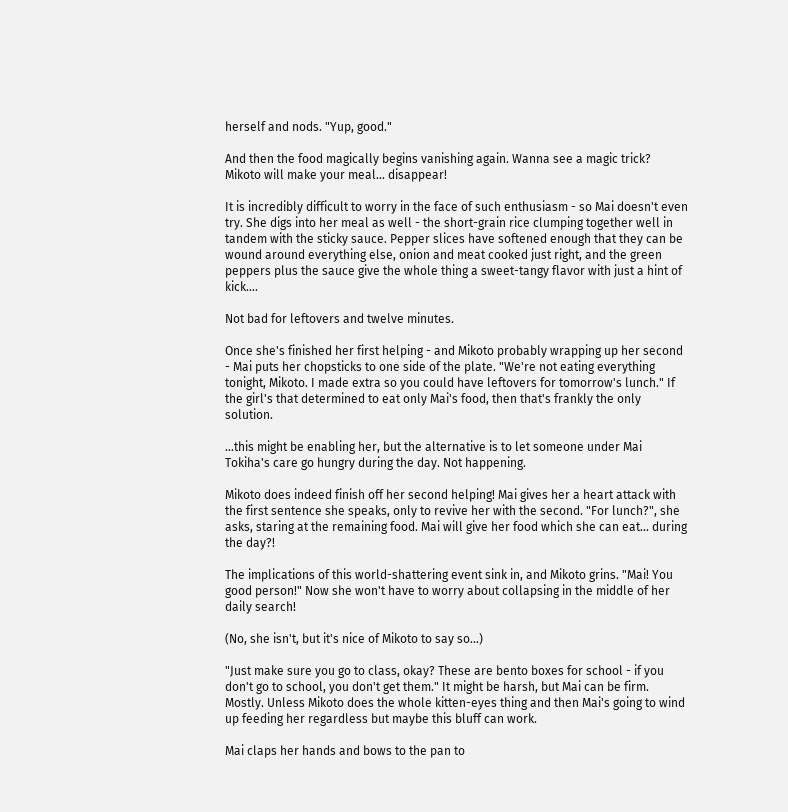herself and nods. "Yup, good."

And then the food magically begins vanishing again. Wanna see a magic trick? Mikoto will make your meal... disappear!

It is incredibly difficult to worry in the face of such enthusiasm - so Mai doesn't even try. She digs into her meal as well - the short-grain rice clumping together well in tandem with the sticky sauce. Pepper slices have softened enough that they can be wound around everything else, onion and meat cooked just right, and the green peppers plus the sauce give the whole thing a sweet-tangy flavor with just a hint of kick....

Not bad for leftovers and twelve minutes.

Once she's finished her first helping - and Mikoto probably wrapping up her second - Mai puts her chopsticks to one side of the plate. "We're not eating everything tonight, Mikoto. I made extra so you could have leftovers for tomorrow's lunch." If the girl's that determined to eat only Mai's food, then that's frankly the only solution.

...this might be enabling her, but the alternative is to let someone under Mai Tokiha's care go hungry during the day. Not happening.

Mikoto does indeed finish off her second helping! Mai gives her a heart attack with the first sentence she speaks, only to revive her with the second. "For lunch?", she asks, staring at the remaining food. Mai will give her food which she can eat... during the day?!

The implications of this world-shattering event sink in, and Mikoto grins. "Mai! You good person!" Now she won't have to worry about collapsing in the middle of her daily search!

(No, she isn't, but it's nice of Mikoto to say so...)

"Just make sure you go to class, okay? These are bento boxes for school - if you don't go to school, you don't get them." It might be harsh, but Mai can be firm. Mostly. Unless Mikoto does the whole kitten-eyes thing and then Mai's going to wind up feeding her regardless but maybe this bluff can work.

Mai claps her hands and bows to the pan to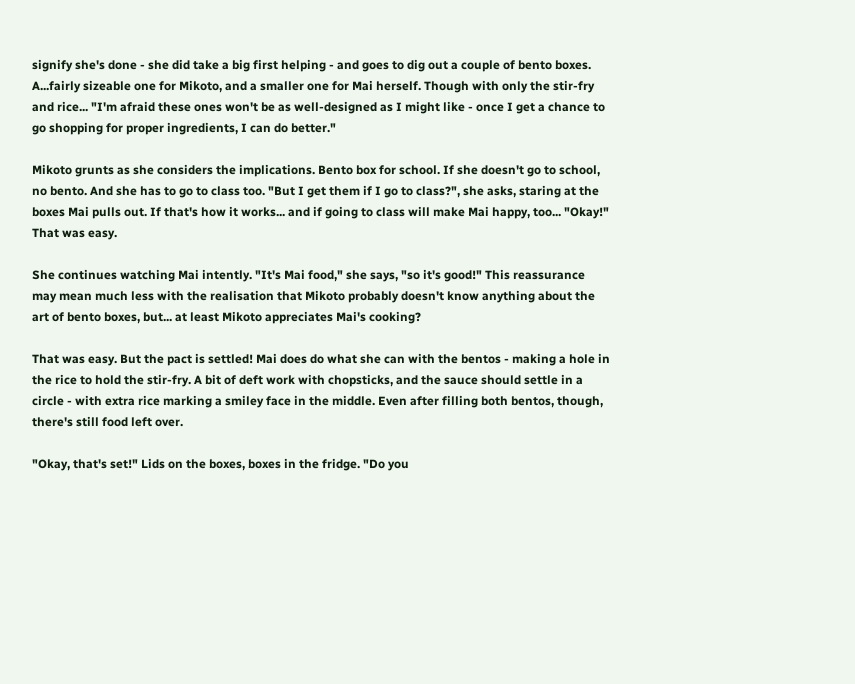signify she's done - she did take a big first helping - and goes to dig out a couple of bento boxes. A...fairly sizeable one for Mikoto, and a smaller one for Mai herself. Though with only the stir-fry and rice... "I'm afraid these ones won't be as well-designed as I might like - once I get a chance to go shopping for proper ingredients, I can do better."

Mikoto grunts as she considers the implications. Bento box for school. If she doesn't go to school, no bento. And she has to go to class too. "But I get them if I go to class?", she asks, staring at the boxes Mai pulls out. If that's how it works... and if going to class will make Mai happy, too... "Okay!" That was easy.

She continues watching Mai intently. "It's Mai food," she says, "so it's good!" This reassurance may mean much less with the realisation that Mikoto probably doesn't know anything about the art of bento boxes, but... at least Mikoto appreciates Mai's cooking?

That was easy. But the pact is settled! Mai does do what she can with the bentos - making a hole in the rice to hold the stir-fry. A bit of deft work with chopsticks, and the sauce should settle in a circle - with extra rice marking a smiley face in the middle. Even after filling both bentos, though, there's still food left over.

"Okay, that's set!" Lids on the boxes, boxes in the fridge. "Do you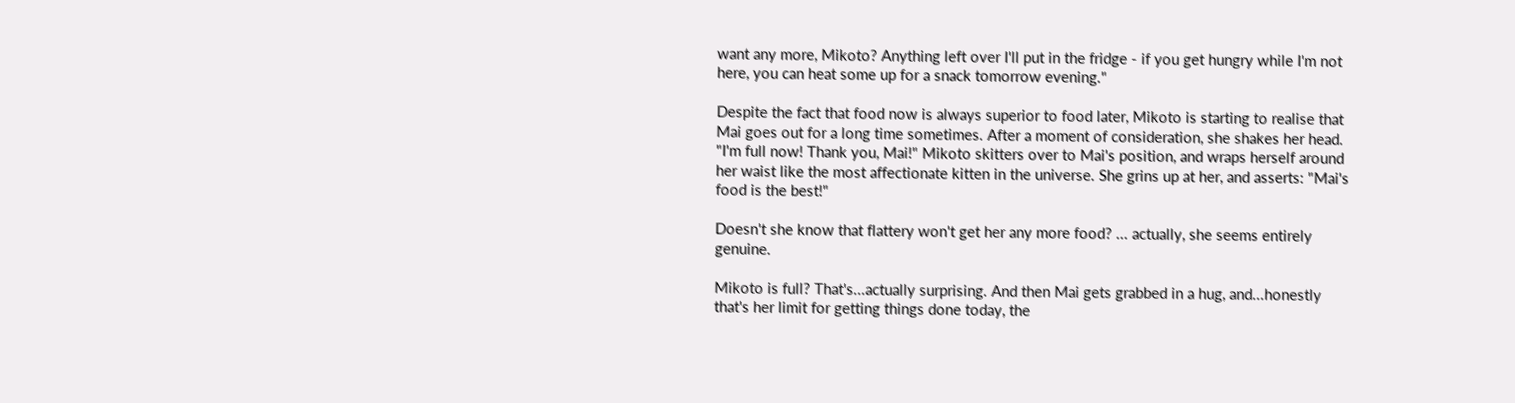want any more, Mikoto? Anything left over I'll put in the fridge - if you get hungry while I'm not here, you can heat some up for a snack tomorrow evening."

Despite the fact that food now is always superior to food later, Mikoto is starting to realise that Mai goes out for a long time sometimes. After a moment of consideration, she shakes her head. "I'm full now! Thank you, Mai!" Mikoto skitters over to Mai's position, and wraps herself around her waist like the most affectionate kitten in the universe. She grins up at her, and asserts: "Mai's food is the best!"

Doesn't she know that flattery won't get her any more food? ... actually, she seems entirely genuine.

Mikoto is full? That's...actually surprising. And then Mai gets grabbed in a hug, and...honestly that's her limit for getting things done today, the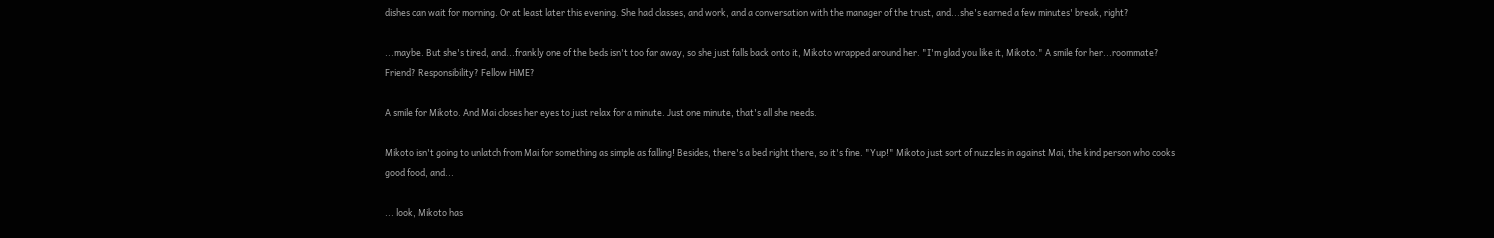dishes can wait for morning. Or at least later this evening. She had classes, and work, and a conversation with the manager of the trust, and...she's earned a few minutes' break, right?

...maybe. But she's tired, and...frankly one of the beds isn't too far away, so she just falls back onto it, Mikoto wrapped around her. "I'm glad you like it, Mikoto." A smile for her...roommate? Friend? Responsibility? Fellow HiME?

A smile for Mikoto. And Mai closes her eyes to just relax for a minute. Just one minute, that's all she needs.

Mikoto isn't going to unlatch from Mai for something as simple as falling! Besides, there's a bed right there, so it's fine. "Yup!" Mikoto just sort of nuzzles in against Mai, the kind person who cooks good food, and...

... look, Mikoto has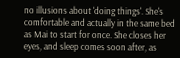no illusions about 'doing things'. She's comfortable and actually in the same bed as Mai to start for once. She closes her eyes, and sleep comes soon after, as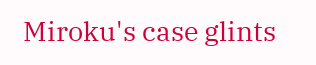Miroku's case glints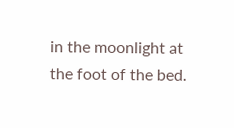in the moonlight at the foot of the bed.